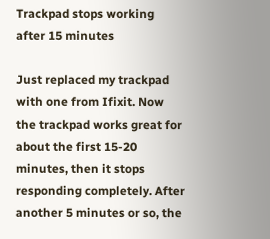Trackpad stops working after 15 minutes

Just replaced my trackpad with one from Ifixit. Now the trackpad works great for about the first 15-20 minutes, then it stops responding completely. After another 5 minutes or so, the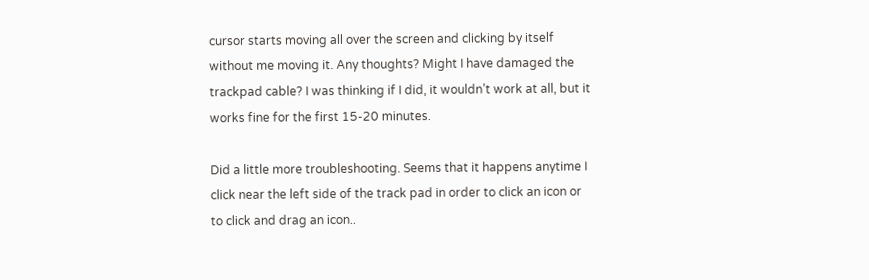cursor starts moving all over the screen and clicking by itself without me moving it. Any thoughts? Might I have damaged the trackpad cable? I was thinking if I did, it wouldn’t work at all, but it works fine for the first 15-20 minutes.

Did a little more troubleshooting. Seems that it happens anytime I click near the left side of the track pad in order to click an icon or to click and drag an icon..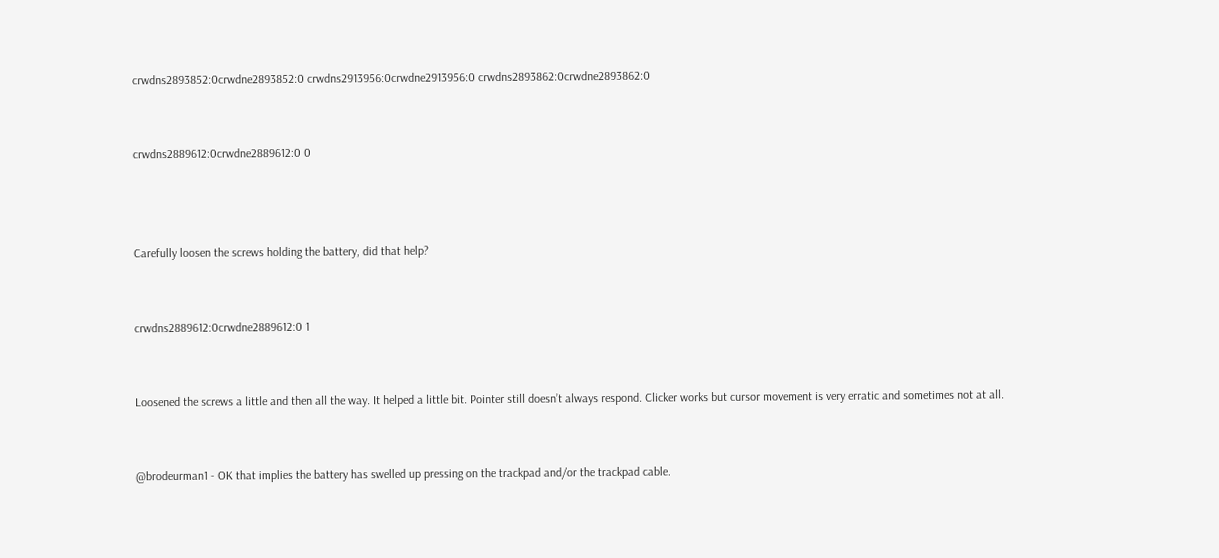crwdns2893852:0crwdne2893852:0 crwdns2913956:0crwdne2913956:0 crwdns2893862:0crwdne2893862:0


crwdns2889612:0crwdne2889612:0 0



Carefully loosen the screws holding the battery, did that help?


crwdns2889612:0crwdne2889612:0 1


Loosened the screws a little and then all the way. It helped a little bit. Pointer still doesn’t always respond. Clicker works but cursor movement is very erratic and sometimes not at all.


@brodeurman1 - OK that implies the battery has swelled up pressing on the trackpad and/or the trackpad cable.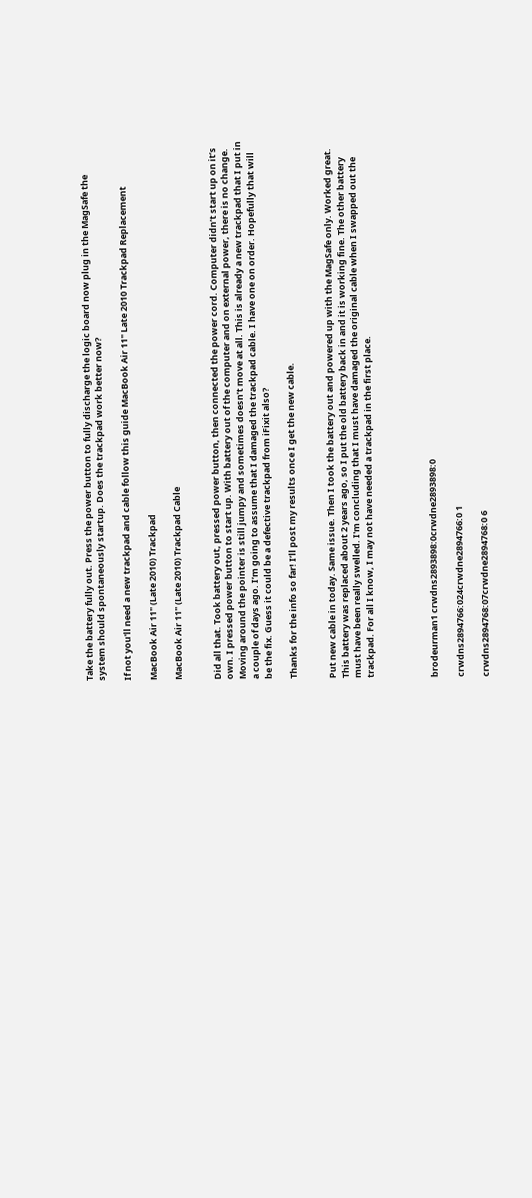Take the battery fully out. Press the power button to fully discharge the logic board now plug in the MagSafe the system should spontaneously startup. Does the trackpad work better now?

If not you'll need a new trackpad and cable follow this guide MacBook Air 11" Late 2010 Trackpad Replacement

MacBook Air 11" (Late 2010) Trackpad

MacBook Air 11" (Late 2010) Trackpad Cable


Did all that. Took battery out, pressed power button, then connected the power cord. Computer didn’t start up on it’s own. I pressed power button to start up. With battery out of the computer and on external power, there is no change. Moving around the pointer is still jumpy and sometimes doesn’t move at all. This is already a new trackpad that I put in a couple of days ago. I’m going to assume that I damaged the trackpad cable. I have one on order. Hopefully that will be the fix. Guess it could be a defective trackpad from iFixit also?

Thanks for the info so far! I’ll post my results once I get the new cable.


Put new cable in today. Same issue. Then I took the battery out and powered up with the MagSafe only. Worked great. This battery was replaced about 2 years ago, so I put the old battery back in and it is working fine. The other battery must have been really swelled. I'm concluding that I must have damaged the original cable when I swapped out the trackpad. For all I know, I may not have needed a trackpad in the first place.




brodeurman1 crwdns2893898:0crwdne2893898:0

crwdns2894766:024crwdne2894766:0 1

crwdns2894768:07crwdne2894768:0 6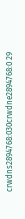crwdns2894768:030crwdne2894768:0 29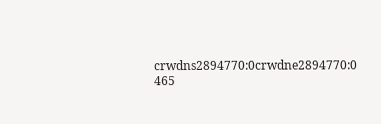crwdns2894770:0crwdne2894770:0 465